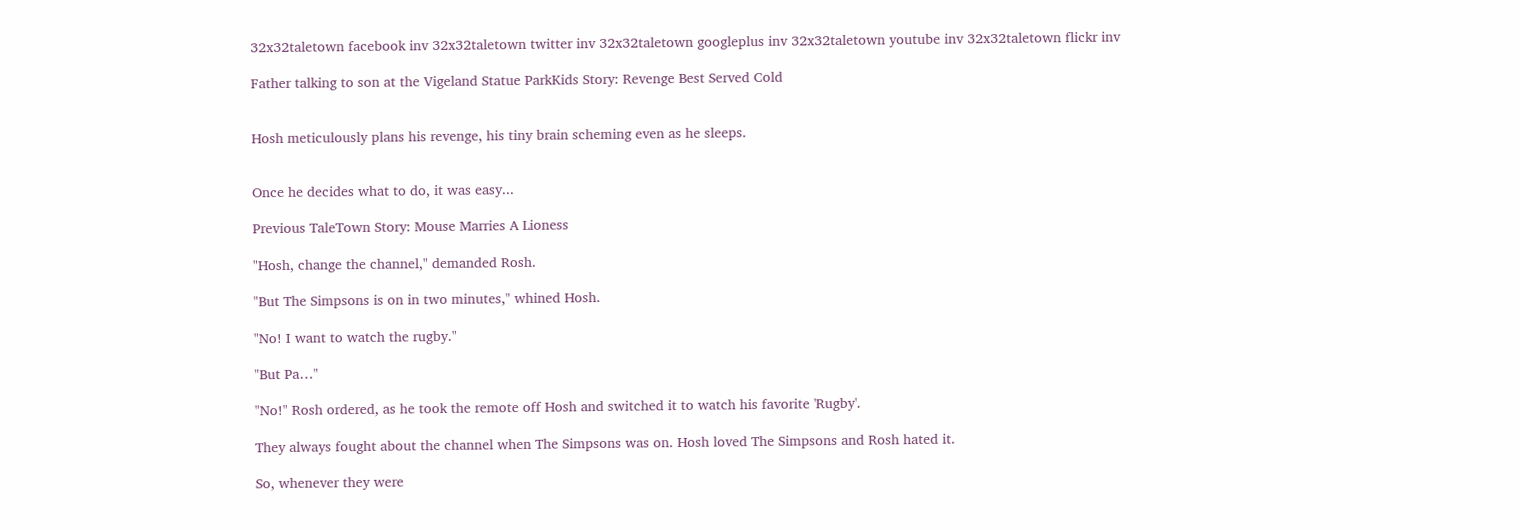32x32taletown facebook inv 32x32taletown twitter inv 32x32taletown googleplus inv 32x32taletown youtube inv 32x32taletown flickr inv

Father talking to son at the Vigeland Statue ParkKids Story: Revenge Best Served Cold


Hosh meticulously plans his revenge, his tiny brain scheming even as he sleeps.


Once he decides what to do, it was easy...

Previous TaleTown Story: Mouse Marries A Lioness

"Hosh, change the channel," demanded Rosh.

"But The Simpsons is on in two minutes," whined Hosh.

"No! I want to watch the rugby."

"But Pa…"

"No!" Rosh ordered, as he took the remote off Hosh and switched it to watch his favorite 'Rugby'.

They always fought about the channel when The Simpsons was on. Hosh loved The Simpsons and Rosh hated it.

So, whenever they were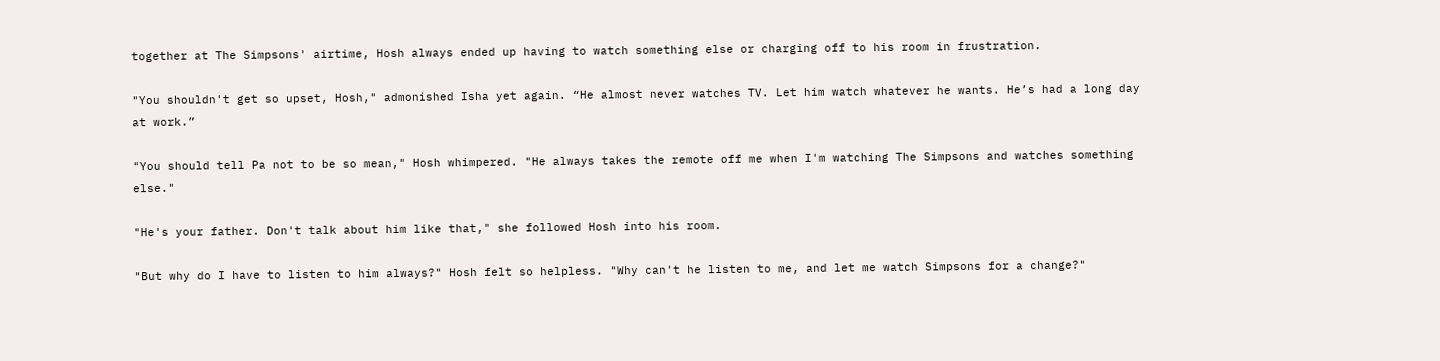together at The Simpsons' airtime, Hosh always ended up having to watch something else or charging off to his room in frustration.

"You shouldn't get so upset, Hosh," admonished Isha yet again. “He almost never watches TV. Let him watch whatever he wants. He’s had a long day at work.”

"You should tell Pa not to be so mean," Hosh whimpered. "He always takes the remote off me when I'm watching The Simpsons and watches something else."

"He's your father. Don't talk about him like that," she followed Hosh into his room.

"But why do I have to listen to him always?" Hosh felt so helpless. "Why can't he listen to me, and let me watch Simpsons for a change?"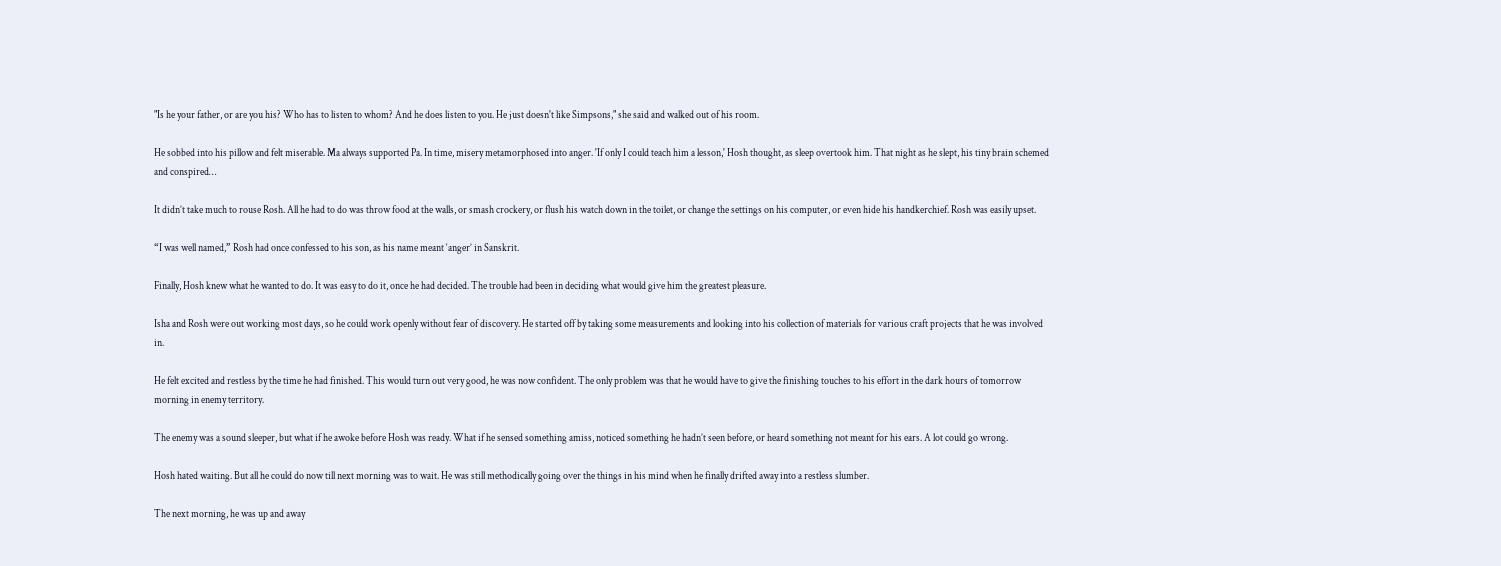"Is he your father, or are you his? Who has to listen to whom? And he does listen to you. He just doesn't like Simpsons," she said and walked out of his room.

He sobbed into his pillow and felt miserable. Ma always supported Pa. In time, misery metamorphosed into anger. 'If only I could teach him a lesson,' Hosh thought, as sleep overtook him. That night as he slept, his tiny brain schemed and conspired…

It didn’t take much to rouse Rosh. All he had to do was throw food at the walls, or smash crockery, or flush his watch down in the toilet, or change the settings on his computer, or even hide his handkerchief. Rosh was easily upset.

“I was well named,” Rosh had once confessed to his son, as his name meant ‘anger’ in Sanskrit.

Finally, Hosh knew what he wanted to do. It was easy to do it, once he had decided. The trouble had been in deciding what would give him the greatest pleasure.

Isha and Rosh were out working most days, so he could work openly without fear of discovery. He started off by taking some measurements and looking into his collection of materials for various craft projects that he was involved in.

He felt excited and restless by the time he had finished. This would turn out very good, he was now confident. The only problem was that he would have to give the finishing touches to his effort in the dark hours of tomorrow morning in enemy territory.

The enemy was a sound sleeper, but what if he awoke before Hosh was ready. What if he sensed something amiss, noticed something he hadn’t seen before, or heard something not meant for his ears. A lot could go wrong.

Hosh hated waiting. But all he could do now till next morning was to wait. He was still methodically going over the things in his mind when he finally drifted away into a restless slumber.

The next morning, he was up and away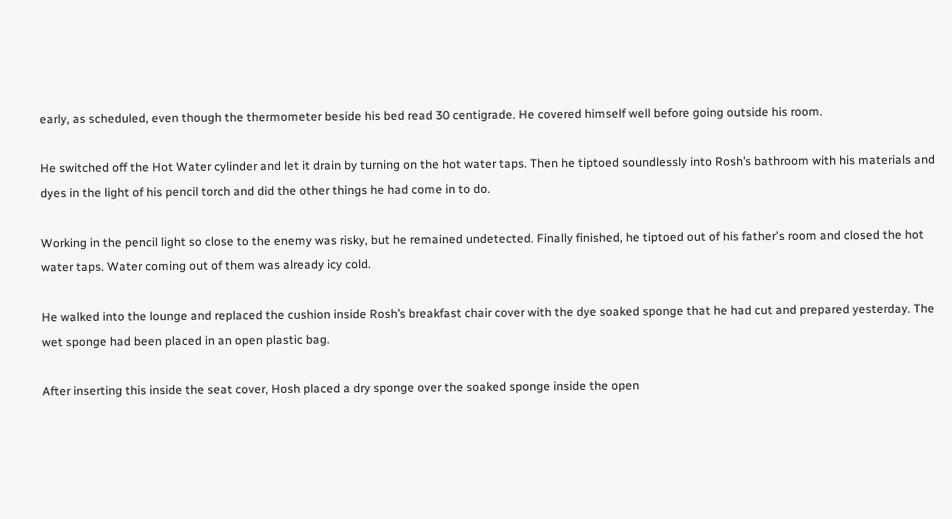early, as scheduled, even though the thermometer beside his bed read 30 centigrade. He covered himself well before going outside his room.

He switched off the Hot Water cylinder and let it drain by turning on the hot water taps. Then he tiptoed soundlessly into Rosh’s bathroom with his materials and dyes in the light of his pencil torch and did the other things he had come in to do.

Working in the pencil light so close to the enemy was risky, but he remained undetected. Finally finished, he tiptoed out of his father's room and closed the hot water taps. Water coming out of them was already icy cold.

He walked into the lounge and replaced the cushion inside Rosh’s breakfast chair cover with the dye soaked sponge that he had cut and prepared yesterday. The wet sponge had been placed in an open plastic bag.

After inserting this inside the seat cover, Hosh placed a dry sponge over the soaked sponge inside the open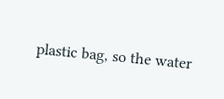plastic bag, so the water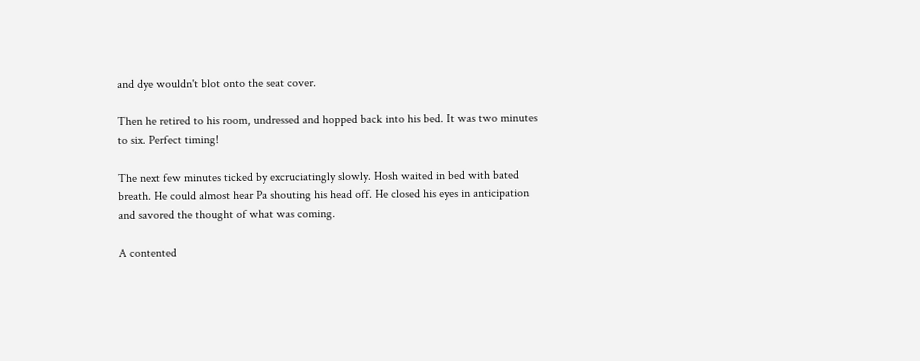and dye wouldn't blot onto the seat cover.

Then he retired to his room, undressed and hopped back into his bed. It was two minutes to six. Perfect timing!

The next few minutes ticked by excruciatingly slowly. Hosh waited in bed with bated breath. He could almost hear Pa shouting his head off. He closed his eyes in anticipation and savored the thought of what was coming.

A contented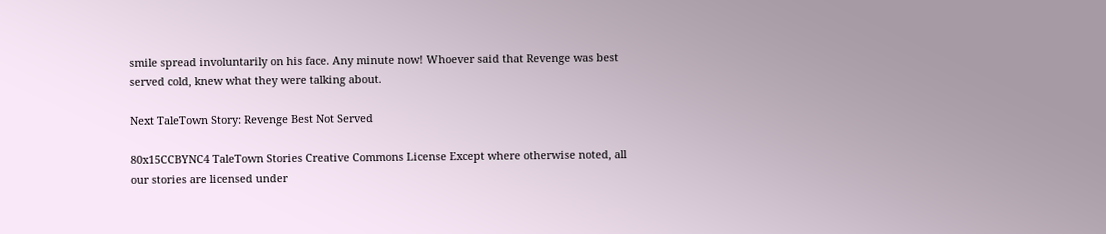smile spread involuntarily on his face. Any minute now! Whoever said that Revenge was best served cold, knew what they were talking about.

Next TaleTown Story: Revenge Best Not Served

80x15CCBYNC4 TaleTown Stories Creative Commons License Except where otherwise noted, all our stories are licensed under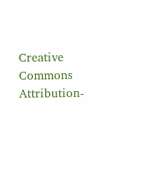Creative Commons Attribution-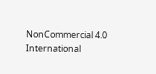NonCommercial 4.0 International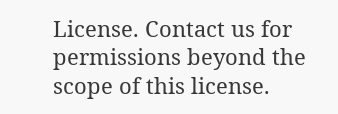License. Contact us for permissions beyond the scope of this license.